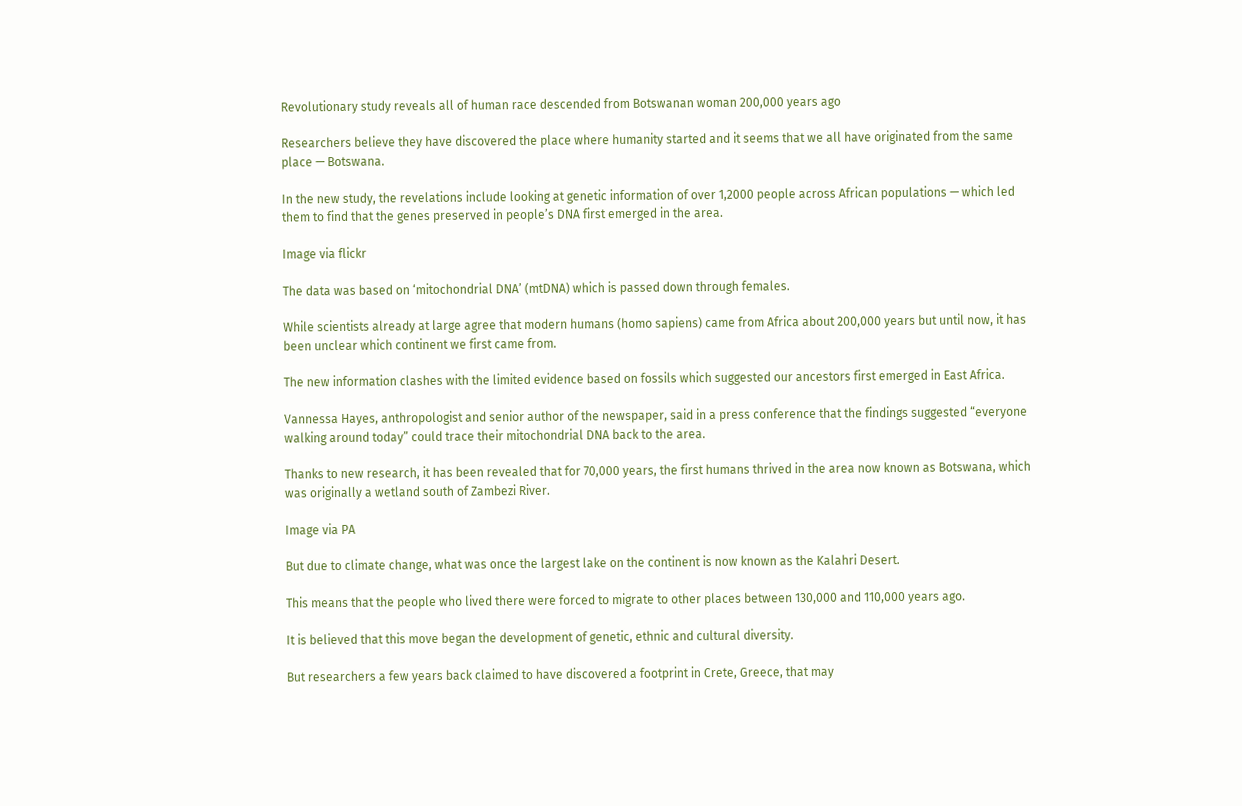Revolutionary study reveals all of human race descended from Botswanan woman 200,000 years ago

Researchers believe they have discovered the place where humanity started and it seems that we all have originated from the same place — Botswana.

In the new study, the revelations include looking at genetic information of over 1,2000 people across African populations — which led them to find that the genes preserved in people’s DNA first emerged in the area.

Image via flickr

The data was based on ‘mitochondrial DNA’ (mtDNA) which is passed down through females.

While scientists already at large agree that modern humans (homo sapiens) came from Africa about 200,000 years but until now, it has been unclear which continent we first came from.

The new information clashes with the limited evidence based on fossils which suggested our ancestors first emerged in East Africa.

Vannessa Hayes, anthropologist and senior author of the newspaper, said in a press conference that the findings suggested “everyone walking around today” could trace their mitochondrial DNA back to the area.

Thanks to new research, it has been revealed that for 70,000 years, the first humans thrived in the area now known as Botswana, which was originally a wetland south of Zambezi River.

Image via PA

But due to climate change, what was once the largest lake on the continent is now known as the Kalahri Desert.

This means that the people who lived there were forced to migrate to other places between 130,000 and 110,000 years ago.

It is believed that this move began the development of genetic, ethnic and cultural diversity.

But researchers a few years back claimed to have discovered a footprint in Crete, Greece, that may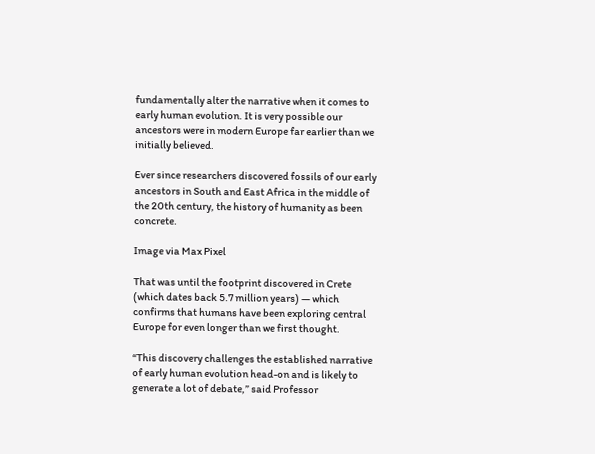fundamentally alter the narrative when it comes to early human evolution. It is very possible our ancestors were in modern Europe far earlier than we initially believed.

Ever since researchers discovered fossils of our early ancestors in South and East Africa in the middle of the 20th century, the history of humanity as been concrete.

Image via Max Pixel

That was until the footprint discovered in Crete (which dates back 5.7 million years) — which confirms that humans have been exploring central Europe for even longer than we first thought.

“This discovery challenges the established narrative of early human evolution head-on and is likely to generate a lot of debate,” said Professor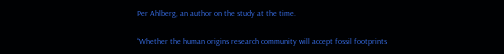Per Ahlberg, an author on the study at the time.

“Whether the human origins research community will accept fossil footprints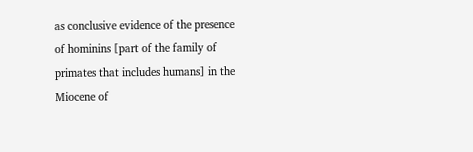as conclusive evidence of the presence of hominins [part of the family of primates that includes humans] in the Miocene of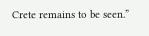Crete remains to be seen.”